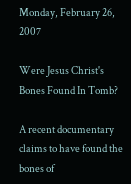Monday, February 26, 2007

Were Jesus Christ's Bones Found In Tomb?

A recent documentary claims to have found the bones of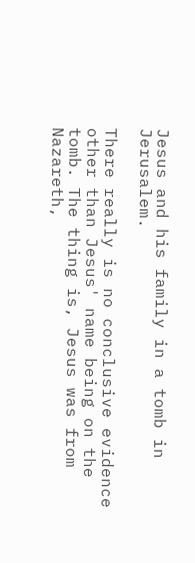Jesus and his family in a tomb in Jerusalem.

There really is no conclusive evidence other than Jesus' name being on the tomb. The thing is, Jesus was from Nazareth,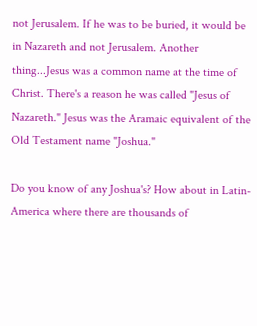not Jerusalem. If he was to be buried, it would be in Nazareth and not Jerusalem. Another thing...Jesus was a common name at the time of Christ. There's a reason he was called "Jesus of Nazareth." Jesus was the Aramaic equivalent of the Old Testament name "Joshua."

Do you know of any Joshua's? How about in Latin-America where there are thousands of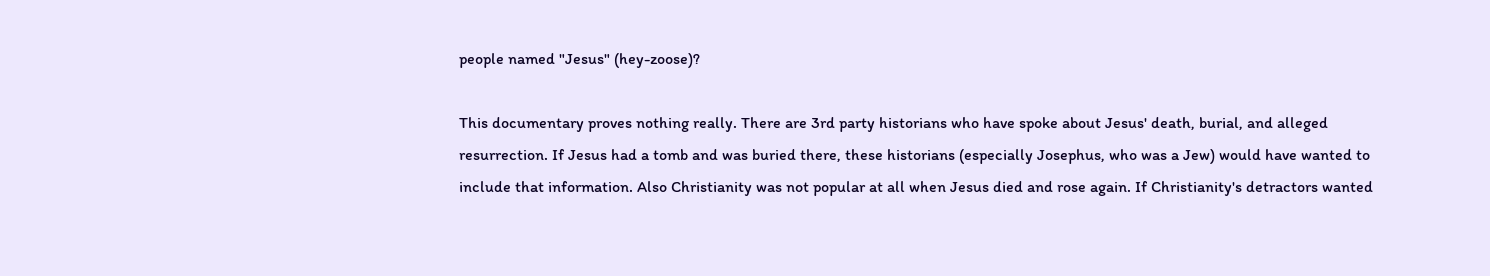people named "Jesus" (hey-zoose)?

This documentary proves nothing really. There are 3rd party historians who have spoke about Jesus' death, burial, and alleged resurrection. If Jesus had a tomb and was buried there, these historians (especially Josephus, who was a Jew) would have wanted to include that information. Also Christianity was not popular at all when Jesus died and rose again. If Christianity's detractors wanted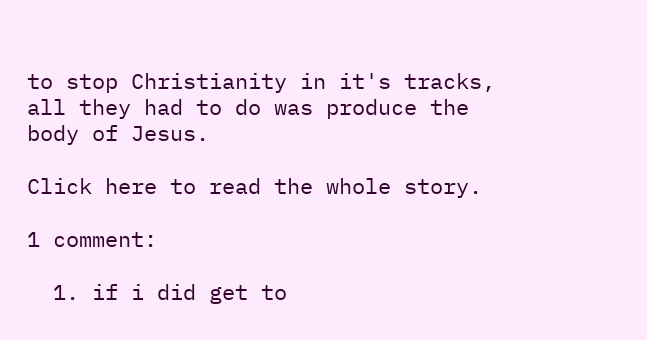to stop Christianity in it's tracks, all they had to do was produce the body of Jesus.

Click here to read the whole story.

1 comment:

  1. if i did get to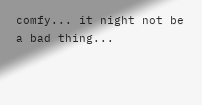comfy... it night not be a bad thing...